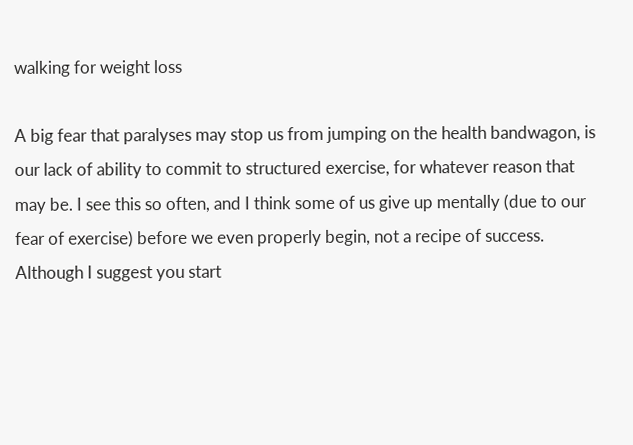walking for weight loss

A big fear that paralyses may stop us from jumping on the health bandwagon, is our lack of ability to commit to structured exercise, for whatever reason that may be. I see this so often, and I think some of us give up mentally (due to our fear of exercise) before we even properly begin, not a recipe of success. Although I suggest you start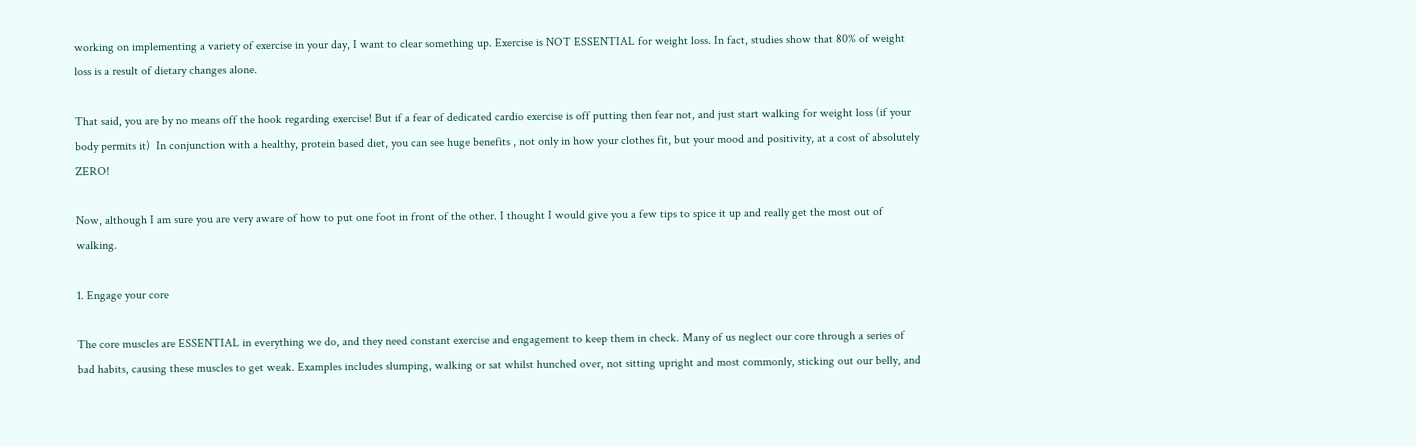working on implementing a variety of exercise in your day, I want to clear something up. Exercise is NOT ESSENTIAL for weight loss. In fact, studies show that 80% of weight loss is a result of dietary changes alone.

That said, you are by no means off the hook regarding exercise! But if a fear of dedicated cardio exercise is off putting then fear not, and just start walking for weight loss (if your body permits it)  In conjunction with a healthy, protein based diet, you can see huge benefits , not only in how your clothes fit, but your mood and positivity, at a cost of absolutely ZERO!

Now, although I am sure you are very aware of how to put one foot in front of the other. I thought I would give you a few tips to spice it up and really get the most out of walking.

1. Engage your core

The core muscles are ESSENTIAL in everything we do, and they need constant exercise and engagement to keep them in check. Many of us neglect our core through a series of bad habits, causing these muscles to get weak. Examples includes slumping, walking or sat whilst hunched over, not sitting upright and most commonly, sticking out our belly, and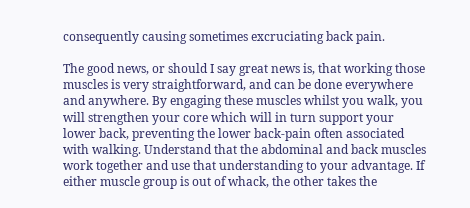consequently causing sometimes excruciating back pain.

The good news, or should I say great news is, that working those muscles is very straightforward, and can be done everywhere and anywhere. By engaging these muscles whilst you walk, you will strengthen your core which will in turn support your lower back, preventing the lower back-pain often associated with walking. Understand that the abdominal and back muscles work together and use that understanding to your advantage. If either muscle group is out of whack, the other takes the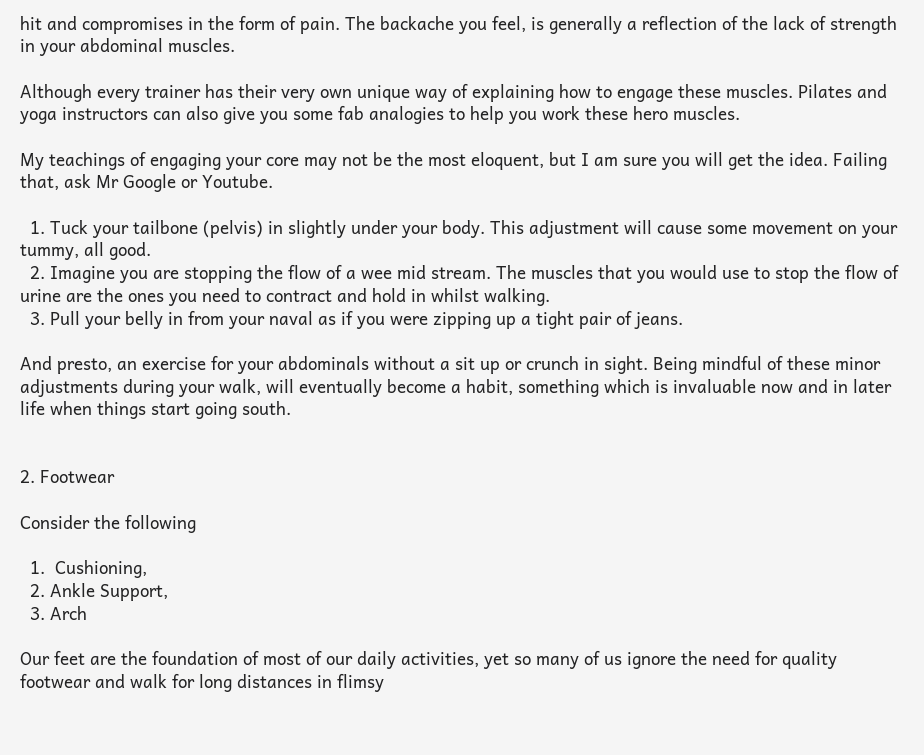hit and compromises in the form of pain. The backache you feel, is generally a reflection of the lack of strength in your abdominal muscles.

Although every trainer has their very own unique way of explaining how to engage these muscles. Pilates and yoga instructors can also give you some fab analogies to help you work these hero muscles.

My teachings of engaging your core may not be the most eloquent, but I am sure you will get the idea. Failing that, ask Mr Google or Youtube.

  1. Tuck your tailbone (pelvis) in slightly under your body. This adjustment will cause some movement on your tummy, all good.
  2. Imagine you are stopping the flow of a wee mid stream. The muscles that you would use to stop the flow of urine are the ones you need to contract and hold in whilst walking.
  3. Pull your belly in from your naval as if you were zipping up a tight pair of jeans.

And presto, an exercise for your abdominals without a sit up or crunch in sight. Being mindful of these minor adjustments during your walk, will eventually become a habit, something which is invaluable now and in later life when things start going south.


2. Footwear

Consider the following

  1.  Cushioning,
  2. Ankle Support,
  3. Arch

Our feet are the foundation of most of our daily activities, yet so many of us ignore the need for quality footwear and walk for long distances in flimsy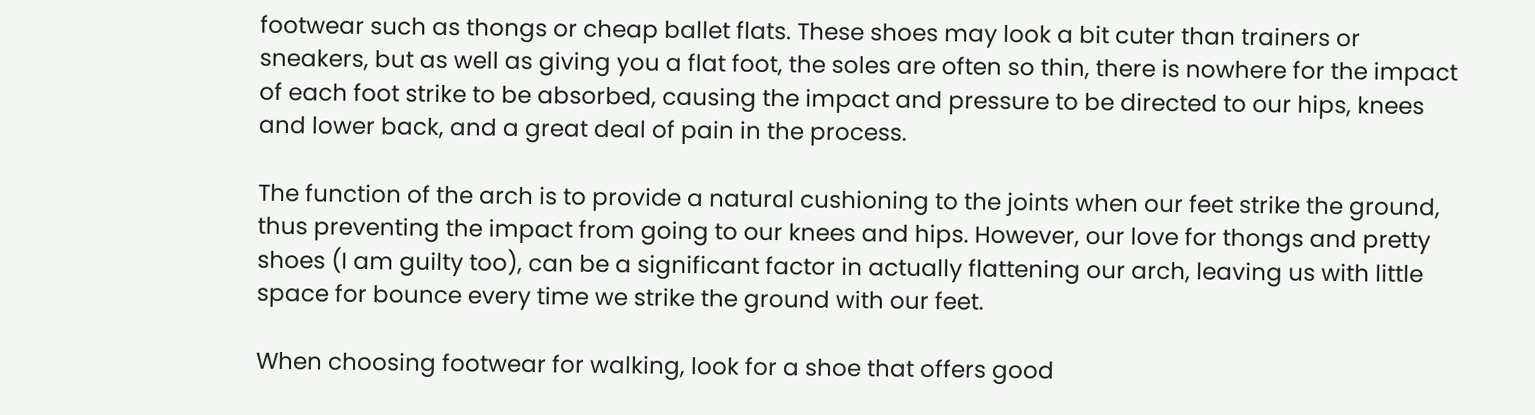footwear such as thongs or cheap ballet flats. These shoes may look a bit cuter than trainers or sneakers, but as well as giving you a flat foot, the soles are often so thin, there is nowhere for the impact of each foot strike to be absorbed, causing the impact and pressure to be directed to our hips, knees and lower back, and a great deal of pain in the process.

The function of the arch is to provide a natural cushioning to the joints when our feet strike the ground, thus preventing the impact from going to our knees and hips. However, our love for thongs and pretty shoes (I am guilty too), can be a significant factor in actually flattening our arch, leaving us with little space for bounce every time we strike the ground with our feet.

When choosing footwear for walking, look for a shoe that offers good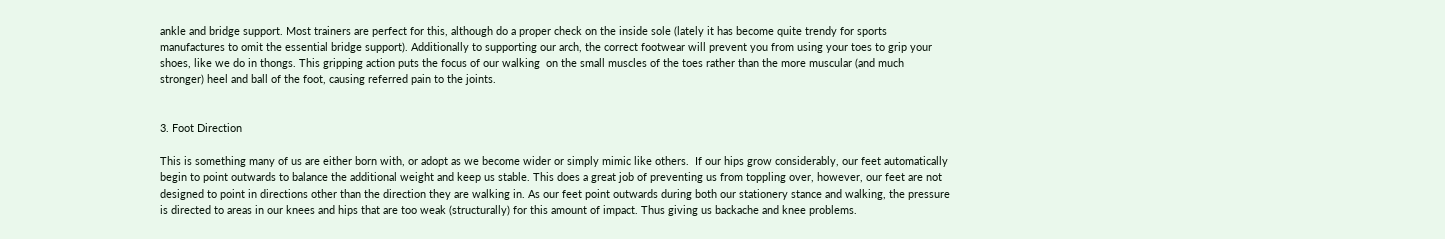ankle and bridge support. Most trainers are perfect for this, although do a proper check on the inside sole (lately it has become quite trendy for sports manufactures to omit the essential bridge support). Additionally to supporting our arch, the correct footwear will prevent you from using your toes to grip your shoes, like we do in thongs. This gripping action puts the focus of our walking  on the small muscles of the toes rather than the more muscular (and much stronger) heel and ball of the foot, causing referred pain to the joints.


3. Foot Direction

This is something many of us are either born with, or adopt as we become wider or simply mimic like others.  If our hips grow considerably, our feet automatically begin to point outwards to balance the additional weight and keep us stable. This does a great job of preventing us from toppling over, however, our feet are not designed to point in directions other than the direction they are walking in. As our feet point outwards during both our stationery stance and walking, the pressure is directed to areas in our knees and hips that are too weak (structurally) for this amount of impact. Thus giving us backache and knee problems.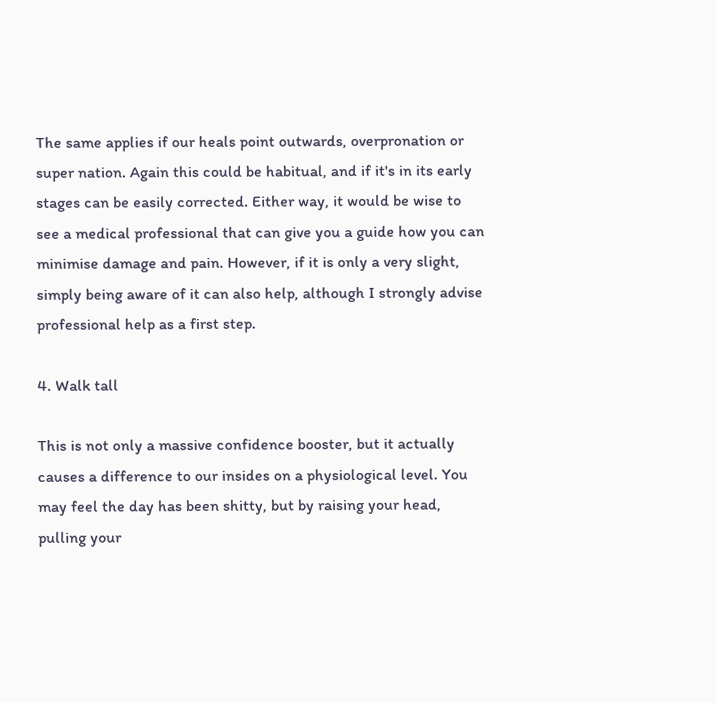The same applies if our heals point outwards, overpronation or super nation. Again this could be habitual, and if it's in its early stages can be easily corrected. Either way, it would be wise to see a medical professional that can give you a guide how you can minimise damage and pain. However, if it is only a very slight, simply being aware of it can also help, although I strongly advise professional help as a first step.

4. Walk tall

This is not only a massive confidence booster, but it actually causes a difference to our insides on a physiological level. You may feel the day has been shitty, but by raising your head, pulling your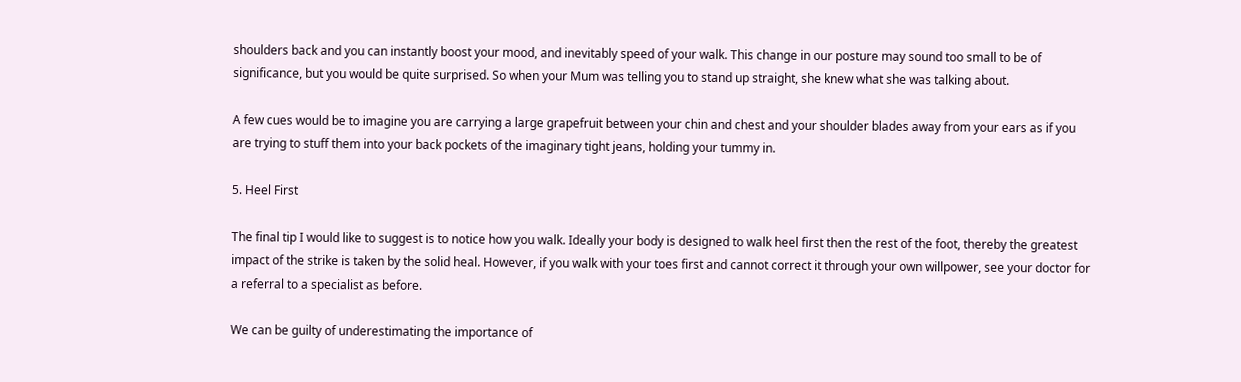shoulders back and you can instantly boost your mood, and inevitably speed of your walk. This change in our posture may sound too small to be of significance, but you would be quite surprised. So when your Mum was telling you to stand up straight, she knew what she was talking about.

A few cues would be to imagine you are carrying a large grapefruit between your chin and chest and your shoulder blades away from your ears as if you are trying to stuff them into your back pockets of the imaginary tight jeans, holding your tummy in.

5. Heel First

The final tip I would like to suggest is to notice how you walk. Ideally your body is designed to walk heel first then the rest of the foot, thereby the greatest impact of the strike is taken by the solid heal. However, if you walk with your toes first and cannot correct it through your own willpower, see your doctor for a referral to a specialist as before.

We can be guilty of underestimating the importance of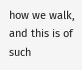how we walk, and this is of such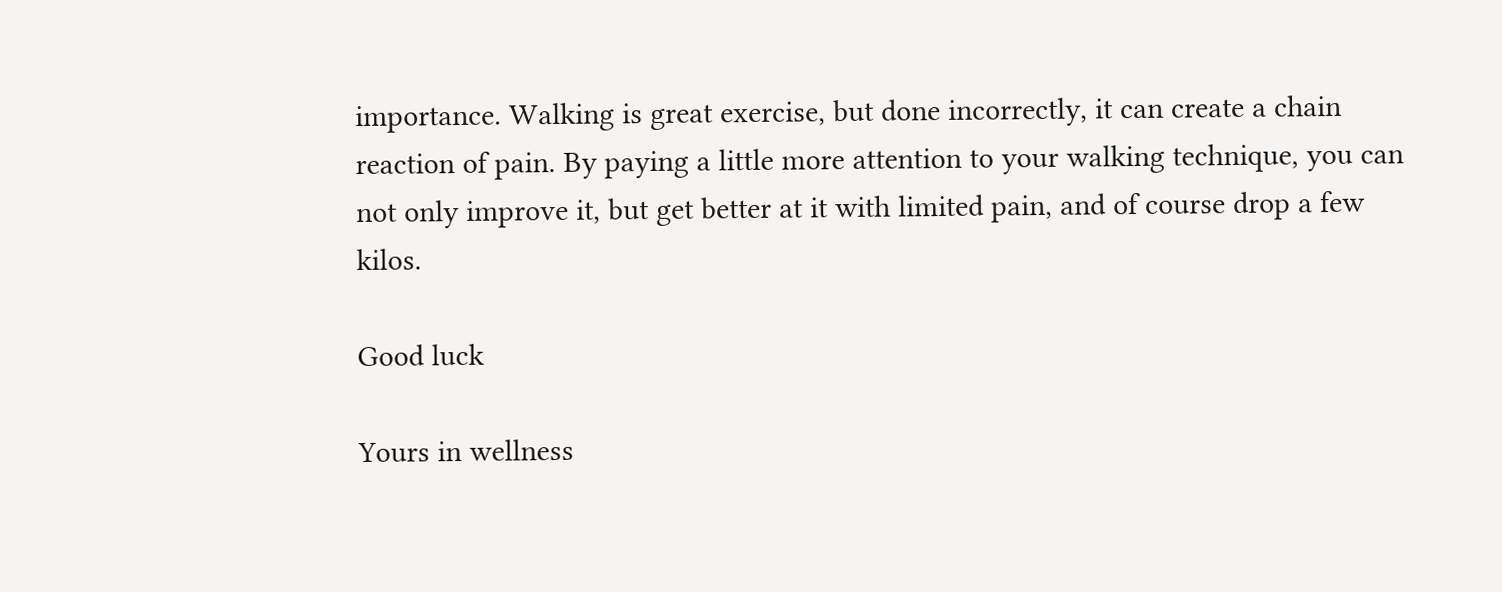importance. Walking is great exercise, but done incorrectly, it can create a chain reaction of pain. By paying a little more attention to your walking technique, you can not only improve it, but get better at it with limited pain, and of course drop a few kilos.

Good luck

Yours in wellness